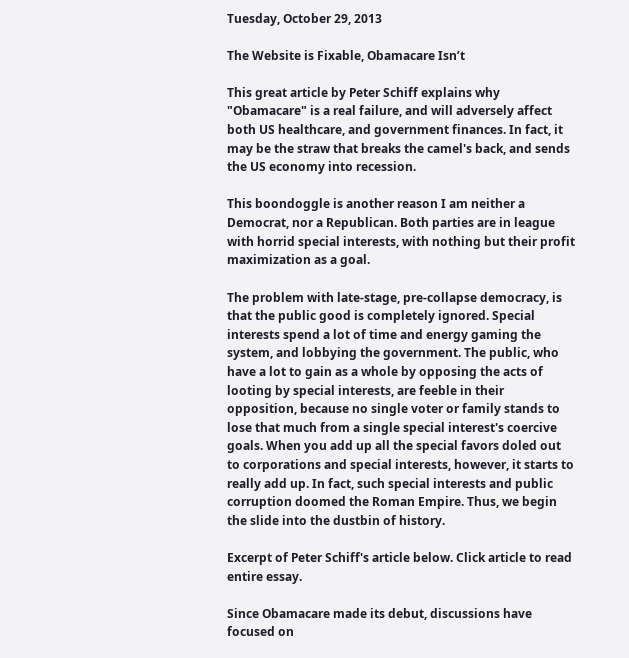Tuesday, October 29, 2013

The Website is Fixable, Obamacare Isn’t

This great article by Peter Schiff explains why "Obamacare" is a real failure, and will adversely affect both US healthcare, and government finances. In fact, it may be the straw that breaks the camel's back, and sends the US economy into recession.

This boondoggle is another reason I am neither a Democrat, nor a Republican. Both parties are in league with horrid special interests, with nothing but their profit maximization as a goal.

The problem with late-stage, pre-collapse democracy, is that the public good is completely ignored. Special interests spend a lot of time and energy gaming the system, and lobbying the government. The public, who have a lot to gain as a whole by opposing the acts of looting by special interests, are feeble in their opposition, because no single voter or family stands to lose that much from a single special interest's coercive goals. When you add up all the special favors doled out to corporations and special interests, however, it starts to really add up. In fact, such special interests and public corruption doomed the Roman Empire. Thus, we begin the slide into the dustbin of history.

Excerpt of Peter Schiff's article below. Click article to read entire essay.

Since Obamacare made its debut, discussions have focused on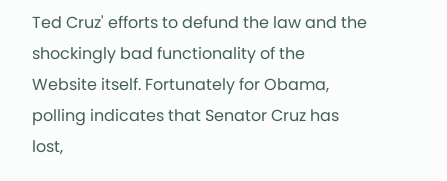Ted Cruz' efforts to defund the law and the shockingly bad functionality of the Website itself. Fortunately for Obama, polling indicates that Senator Cruz has lost,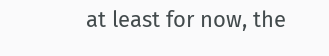at least for now, the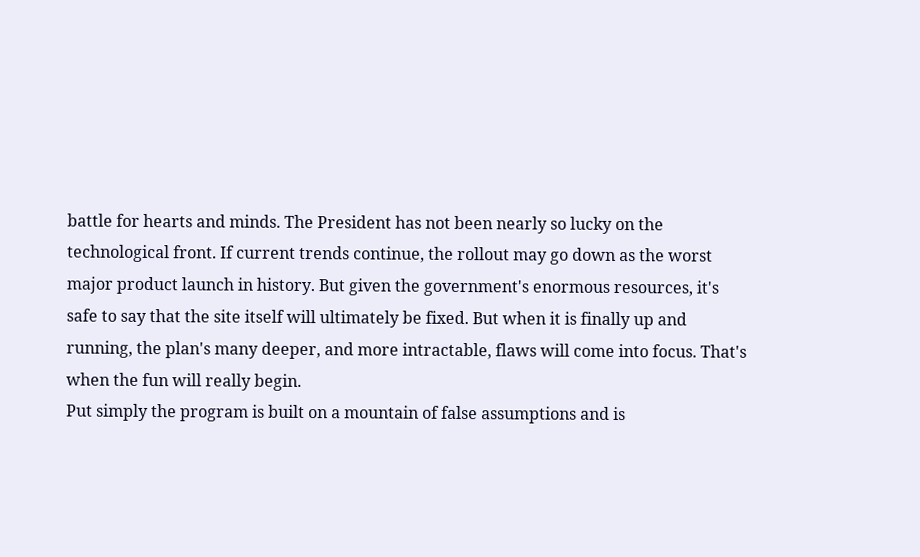battle for hearts and minds. The President has not been nearly so lucky on the technological front. If current trends continue, the rollout may go down as the worst major product launch in history. But given the government's enormous resources, it's safe to say that the site itself will ultimately be fixed. But when it is finally up and running, the plan's many deeper, and more intractable, flaws will come into focus. That's when the fun will really begin.
Put simply the program is built on a mountain of false assumptions and is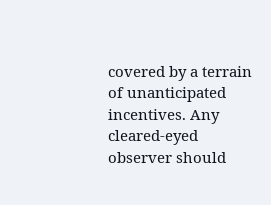covered by a terrain of unanticipated incentives. Any cleared-eyed observer should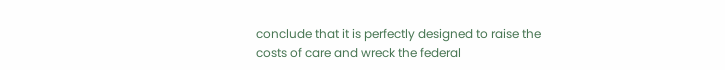conclude that it is perfectly designed to raise the costs of care and wreck the federal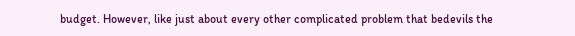budget. However, like just about every other complicated problem that bedevils the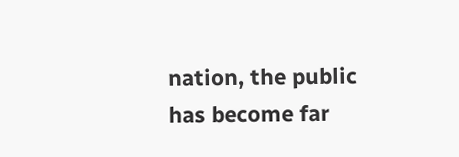nation, the public has become far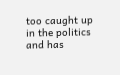too caught up in the politics and has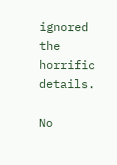ignored the horrific details.

No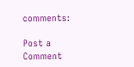comments:

Post a Comment